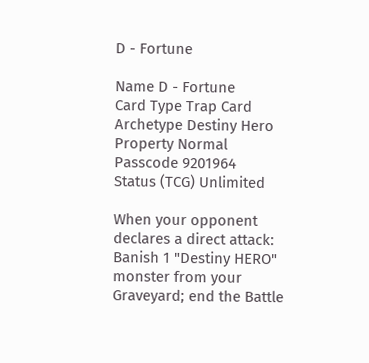D - Fortune

Name D - Fortune
Card Type Trap Card
Archetype Destiny Hero
Property Normal
Passcode 9201964
Status (TCG) Unlimited

When your opponent declares a direct attack: Banish 1 "Destiny HERO" monster from your Graveyard; end the Battle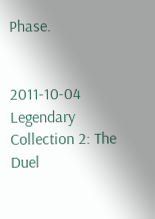Phase.


2011-10-04 Legendary Collection 2: The Duel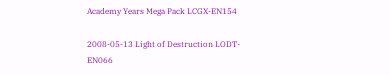Academy Years Mega Pack LCGX-EN154

2008-05-13 Light of Destruction LODT-EN066